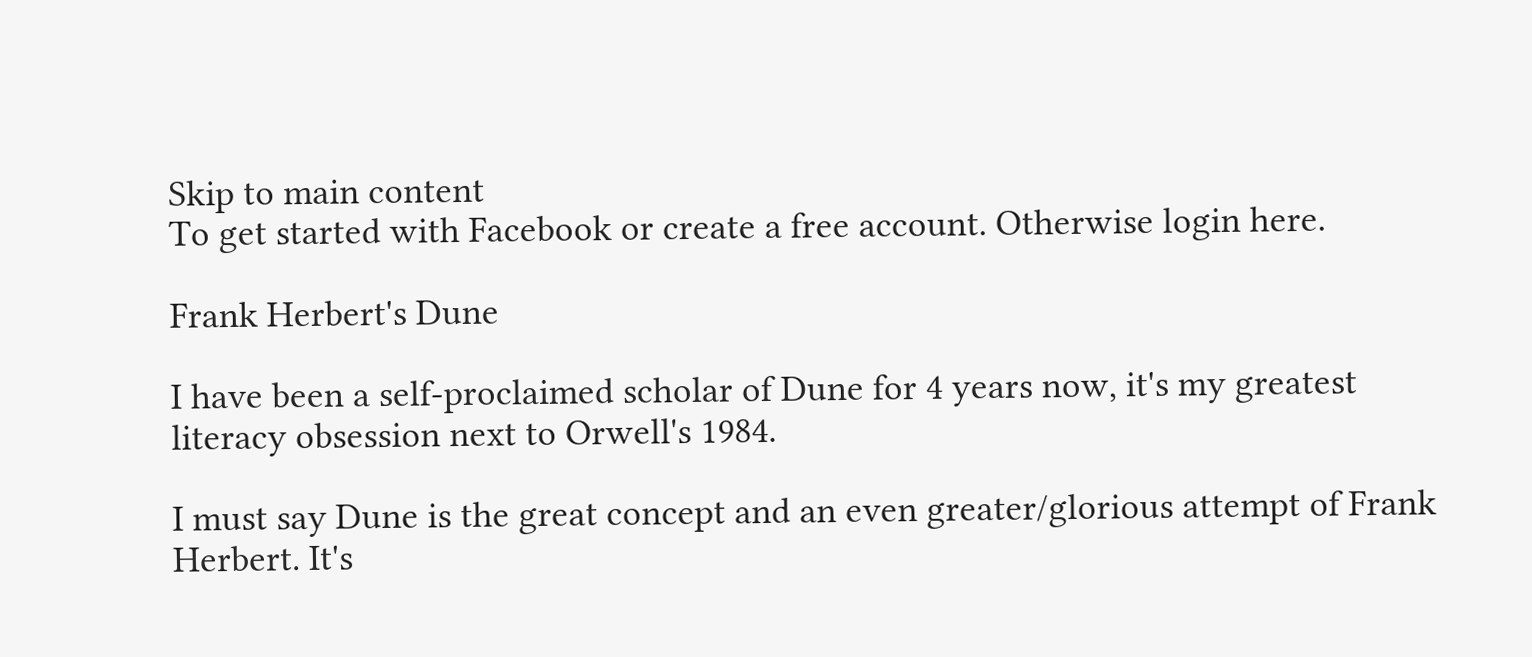Skip to main content
To get started with Facebook or create a free account. Otherwise login here.

Frank Herbert's Dune

I have been a self-proclaimed scholar of Dune for 4 years now, it's my greatest literacy obsession next to Orwell's 1984.

I must say Dune is the great concept and an even greater/glorious attempt of Frank Herbert. It's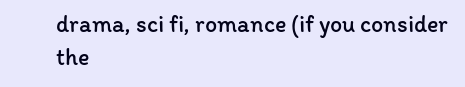drama, sci fi, romance (if you consider the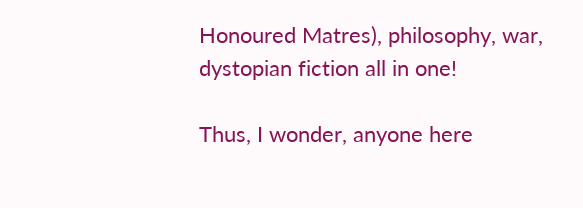Honoured Matres), philosophy, war, dystopian fiction all in one!

Thus, I wonder, anyone here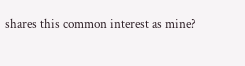shares this common interest as mine?